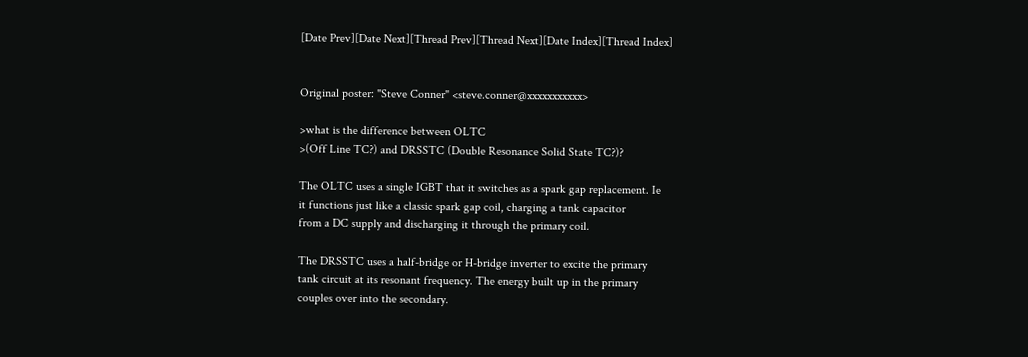[Date Prev][Date Next][Thread Prev][Thread Next][Date Index][Thread Index]


Original poster: "Steve Conner" <steve.conner@xxxxxxxxxxx>

>what is the difference between OLTC
>(Off Line TC?) and DRSSTC (Double Resonance Solid State TC?)?

The OLTC uses a single IGBT that it switches as a spark gap replacement. Ie
it functions just like a classic spark gap coil, charging a tank capacitor
from a DC supply and discharging it through the primary coil.

The DRSSTC uses a half-bridge or H-bridge inverter to excite the primary
tank circuit at its resonant frequency. The energy built up in the primary
couples over into the secondary.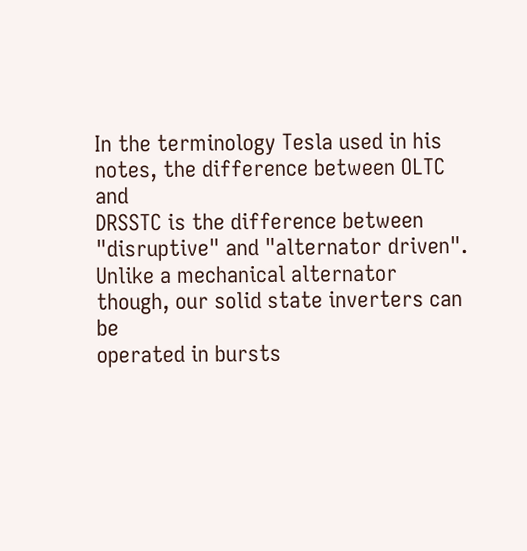In the terminology Tesla used in his notes, the difference between OLTC and
DRSSTC is the difference between "disruptive" and "alternator driven".
Unlike a mechanical alternator though, our solid state inverters can be
operated in bursts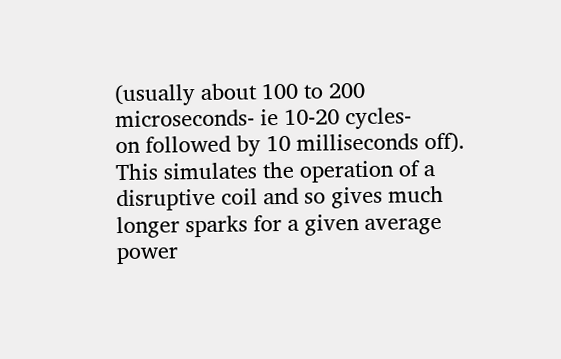(usually about 100 to 200 microseconds- ie 10-20 cycles-
on followed by 10 milliseconds off). This simulates the operation of a
disruptive coil and so gives much longer sparks for a given average power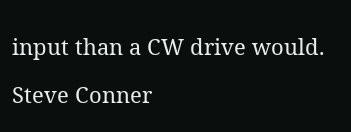input than a CW drive would.

Steve Conner